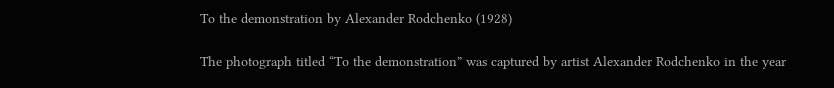To the demonstration by Alexander Rodchenko (1928)

The photograph titled “To the demonstration” was captured by artist Alexander Rodchenko in the year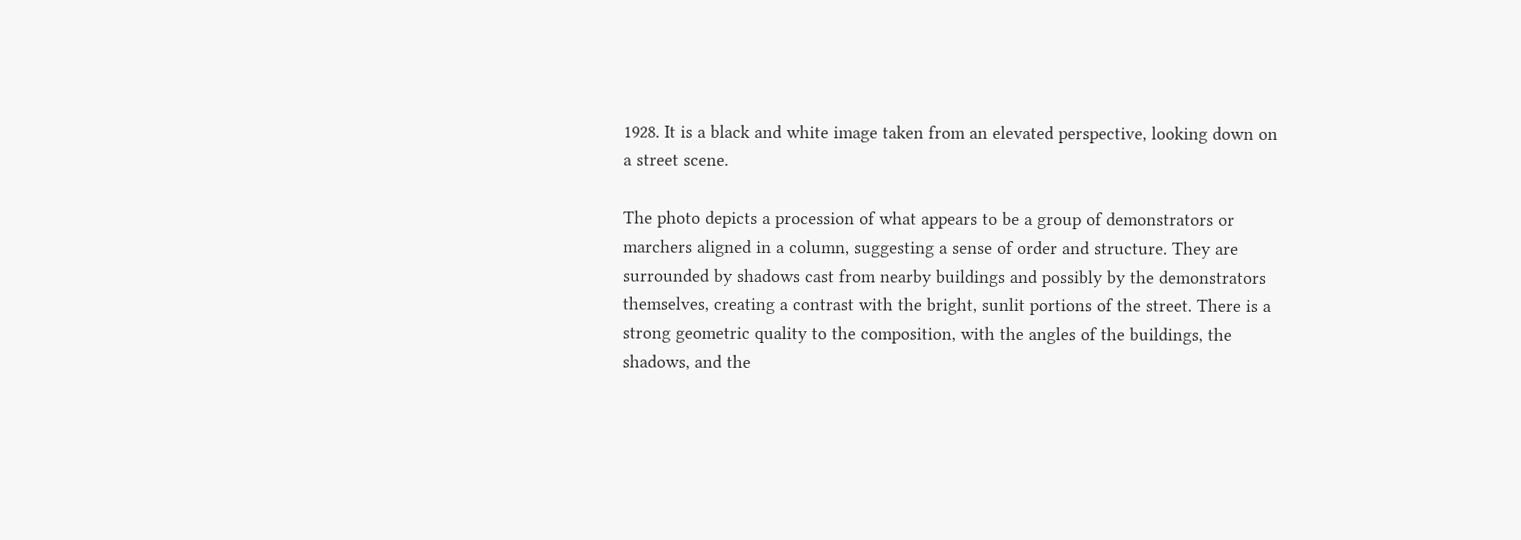1928. It is a black and white image taken from an elevated perspective, looking down on a street scene.

The photo depicts a procession of what appears to be a group of demonstrators or marchers aligned in a column, suggesting a sense of order and structure. They are surrounded by shadows cast from nearby buildings and possibly by the demonstrators themselves, creating a contrast with the bright, sunlit portions of the street. There is a strong geometric quality to the composition, with the angles of the buildings, the shadows, and the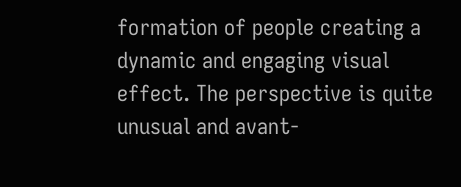formation of people creating a dynamic and engaging visual effect. The perspective is quite unusual and avant-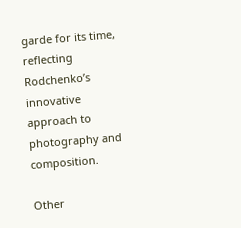garde for its time, reflecting Rodchenko’s innovative approach to photography and composition.

Other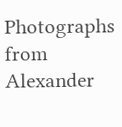Photographs from Alexander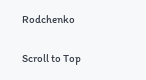Rodchenko

Scroll to Top